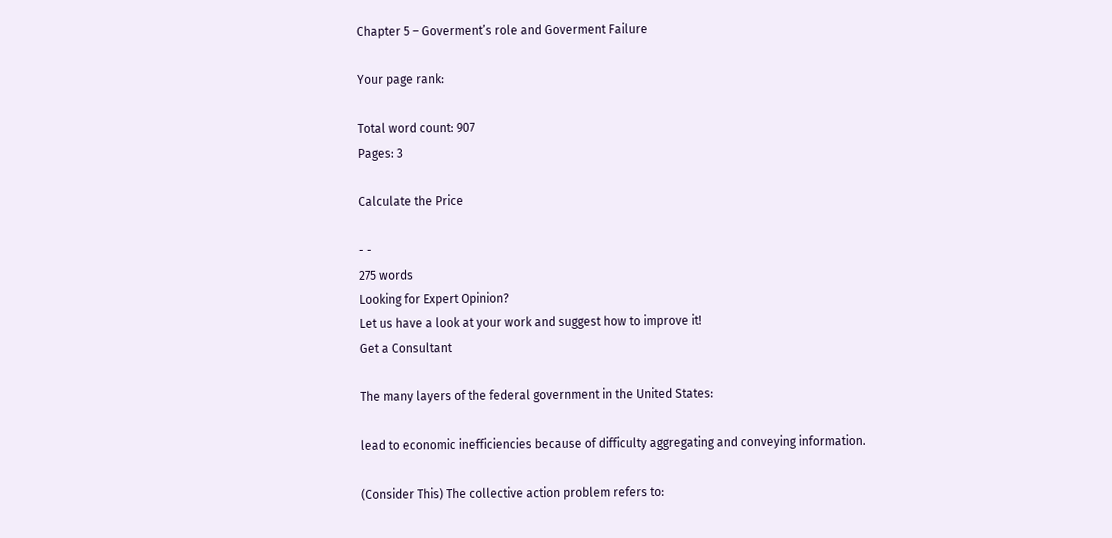Chapter 5 – Goverment’s role and Goverment Failure

Your page rank:

Total word count: 907
Pages: 3

Calculate the Price

- -
275 words
Looking for Expert Opinion?
Let us have a look at your work and suggest how to improve it!
Get a Consultant

The many layers of the federal government in the United States:

lead to economic inefficiencies because of difficulty aggregating and conveying information.

(Consider This) The collective action problem refers to: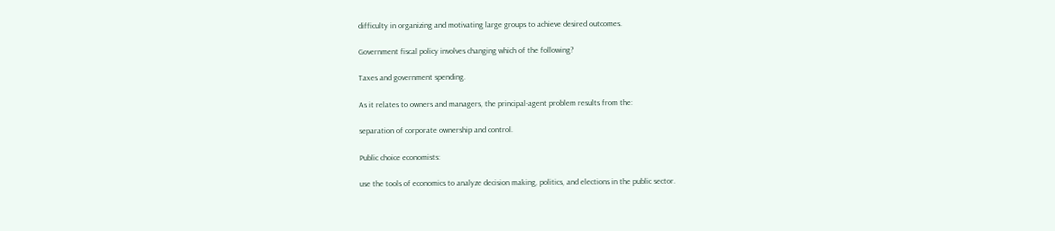difficulty in organizing and motivating large groups to achieve desired outcomes.

Government fiscal policy involves changing which of the following?

Taxes and government spending.

As it relates to owners and managers, the principal-agent problem results from the:

separation of corporate ownership and control.

Public choice economists:

use the tools of economics to analyze decision making, politics, and elections in the public sector.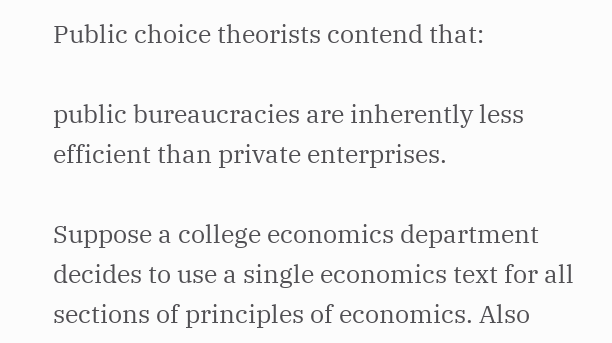Public choice theorists contend that:

public bureaucracies are inherently less efficient than private enterprises.

Suppose a college economics department decides to use a single economics text for all sections of principles of economics. Also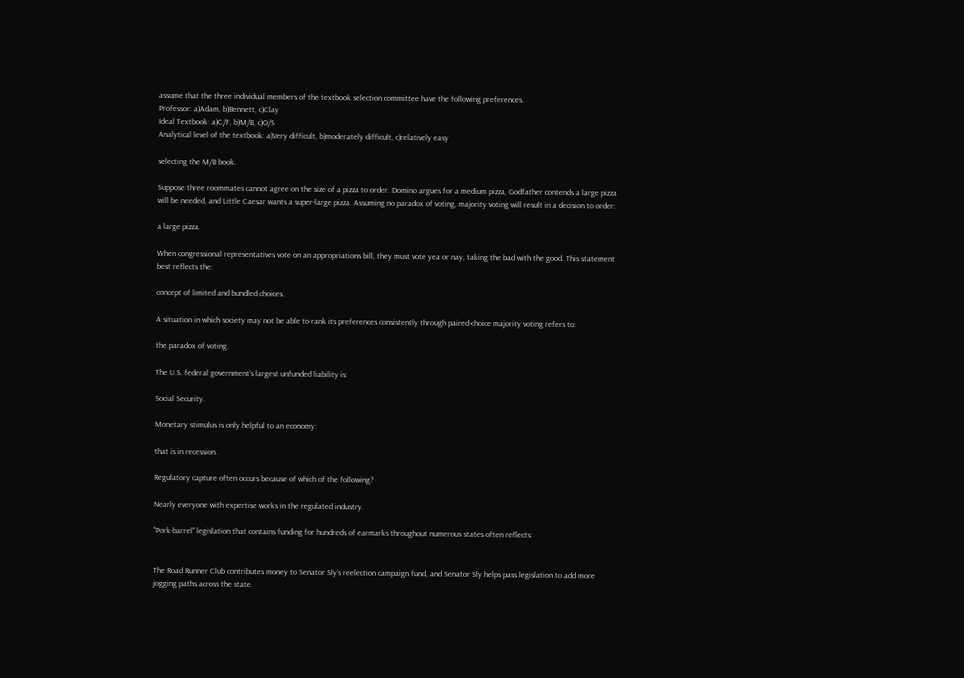assume that the three individual members of the textbook selection committee have the following preferences.
Professor: a)Adam, b)Bennett, c)Clay
Ideal Textbook: a)C/F, b)M/B, c)O/S
Analytical level of the textbook: a)Very difficult, b)moderately difficult, c)relatively easy

selecting the M/B book.

Suppose three roommates cannot agree on the size of a pizza to order. Domino argues for a medium pizza, Godfather contends a large pizza will be needed, and Little Caesar wants a super-large pizza. Assuming no paradox of voting, majority voting will result in a decision to order:

a large pizza.

When congressional representatives vote on an appropriations bill, they must vote yea or nay, taking the bad with the good. This statement best reflects the:

concept of limited and bundled choices.

A situation in which society may not be able to rank its preferences consistently through paired-choice majority voting refers to:

the paradox of voting.

The U.S. federal government’s largest unfunded liability is:

Social Security.

Monetary stimulus is only helpful to an economy:

that is in recession.

Regulatory capture often occurs because of which of the following?

Nearly everyone with expertise works in the regulated industry.

"Pork-barrel" legislation that contains funding for hundreds of earmarks throughout numerous states often reflects:


The Road Runner Club contributes money to Senator Sly’s reelection campaign fund, and Senator Sly helps pass legislation to add more jogging paths across the state.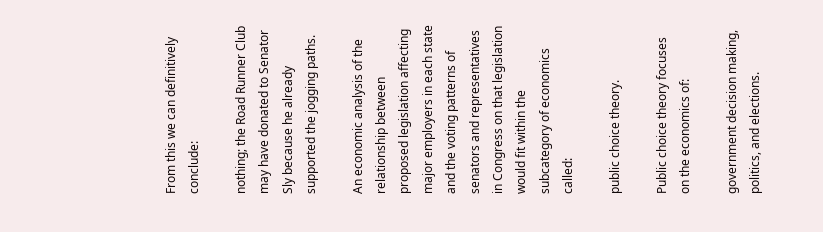From this we can definitively conclude:

nothing; the Road Runner Club may have donated to Senator Sly because he already supported the jogging paths.

An economic analysis of the relationship between proposed legislation affecting major employers in each state and the voting patterns of senators and representatives in Congress on that legislation would fit within the subcategory of economics called:

public choice theory.

Public choice theory focuses on the economics of:

government decision making, politics, and elections.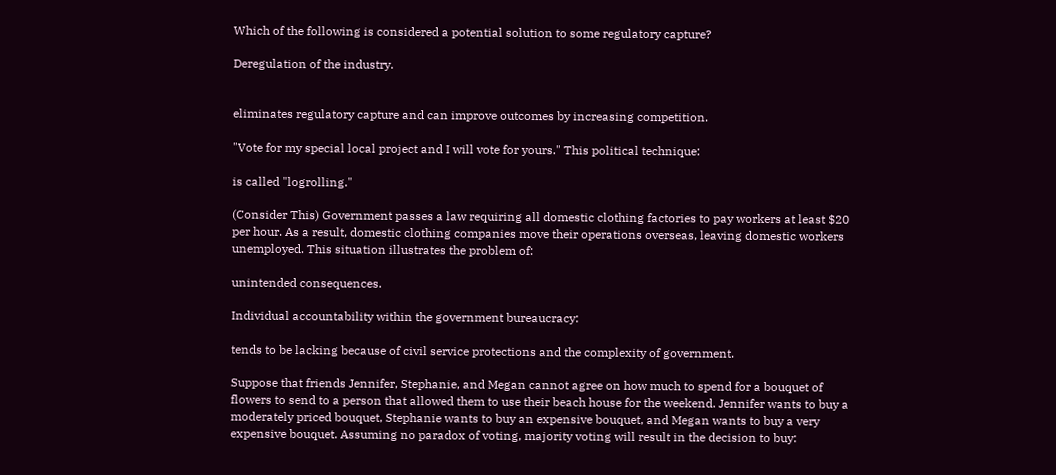Which of the following is considered a potential solution to some regulatory capture?

Deregulation of the industry.


eliminates regulatory capture and can improve outcomes by increasing competition.

"Vote for my special local project and I will vote for yours." This political technique:

is called "logrolling."

(Consider This) Government passes a law requiring all domestic clothing factories to pay workers at least $20 per hour. As a result, domestic clothing companies move their operations overseas, leaving domestic workers unemployed. This situation illustrates the problem of:

unintended consequences.

Individual accountability within the government bureaucracy:

tends to be lacking because of civil service protections and the complexity of government.

Suppose that friends Jennifer, Stephanie, and Megan cannot agree on how much to spend for a bouquet of flowers to send to a person that allowed them to use their beach house for the weekend. Jennifer wants to buy a moderately priced bouquet, Stephanie wants to buy an expensive bouquet, and Megan wants to buy a very expensive bouquet. Assuming no paradox of voting, majority voting will result in the decision to buy: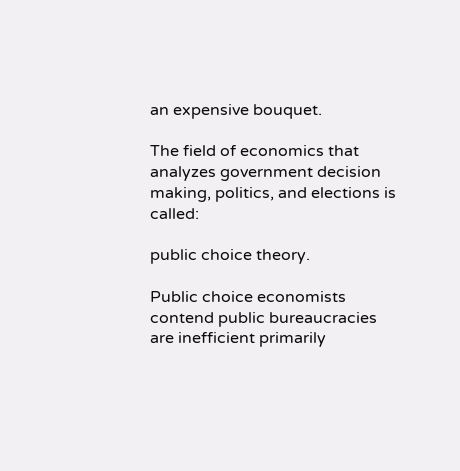an expensive bouquet.

The field of economics that analyzes government decision making, politics, and elections is called:

public choice theory.

Public choice economists contend public bureaucracies are inefficient primarily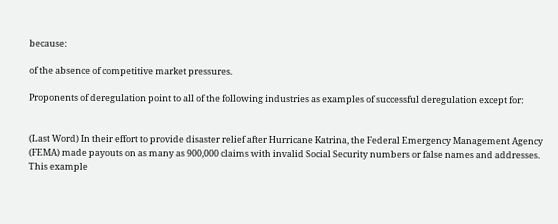because:

of the absence of competitive market pressures.

Proponents of deregulation point to all of the following industries as examples of successful deregulation except for:


(Last Word) In their effort to provide disaster relief after Hurricane Katrina, the Federal Emergency Management Agency (FEMA) made payouts on as many as 900,000 claims with invalid Social Security numbers or false names and addresses. This example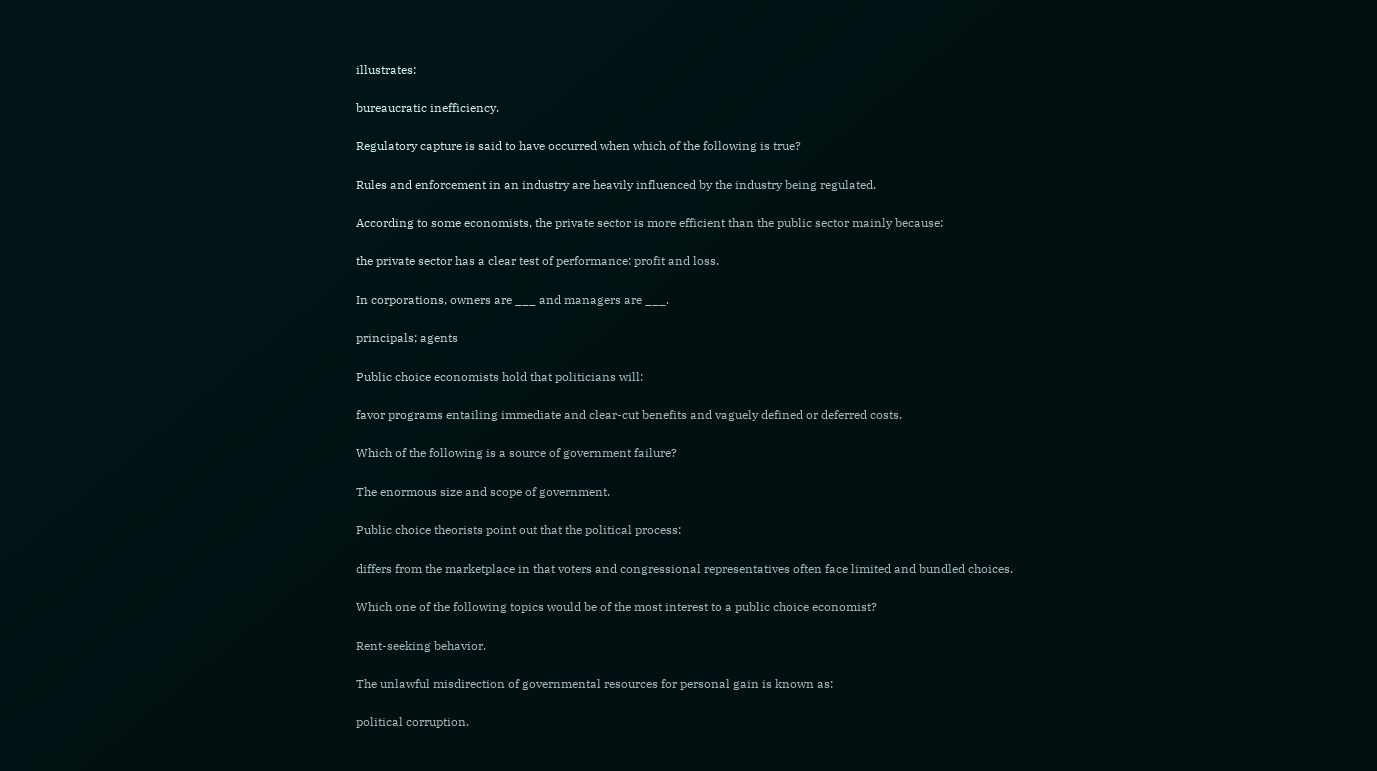illustrates:

bureaucratic inefficiency.

Regulatory capture is said to have occurred when which of the following is true?

Rules and enforcement in an industry are heavily influenced by the industry being regulated.

According to some economists, the private sector is more efficient than the public sector mainly because:

the private sector has a clear test of performance: profit and loss.

In corporations, owners are ___ and managers are ___.

principals; agents

Public choice economists hold that politicians will:

favor programs entailing immediate and clear-cut benefits and vaguely defined or deferred costs.

Which of the following is a source of government failure?

The enormous size and scope of government.

Public choice theorists point out that the political process:

differs from the marketplace in that voters and congressional representatives often face limited and bundled choices.

Which one of the following topics would be of the most interest to a public choice economist?

Rent-seeking behavior.

The unlawful misdirection of governmental resources for personal gain is known as:

political corruption.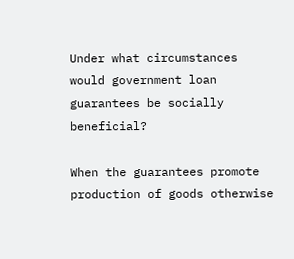Under what circumstances would government loan guarantees be socially beneficial?

When the guarantees promote production of goods otherwise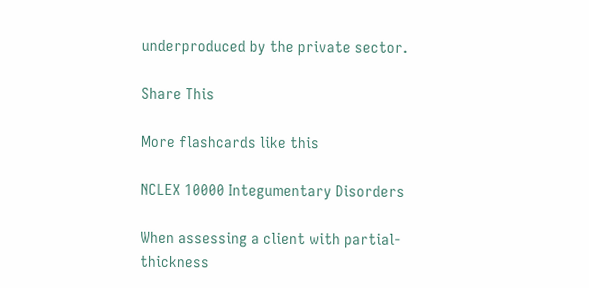underproduced by the private sector.

Share This

More flashcards like this

NCLEX 10000 Integumentary Disorders

When assessing a client with partial-thickness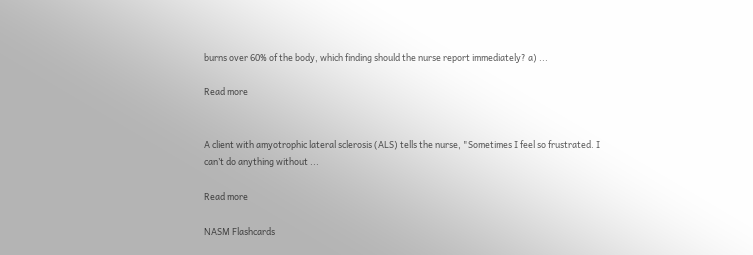burns over 60% of the body, which finding should the nurse report immediately? a) ...

Read more


A client with amyotrophic lateral sclerosis (ALS) tells the nurse, "Sometimes I feel so frustrated. I can’t do anything without ...

Read more

NASM Flashcards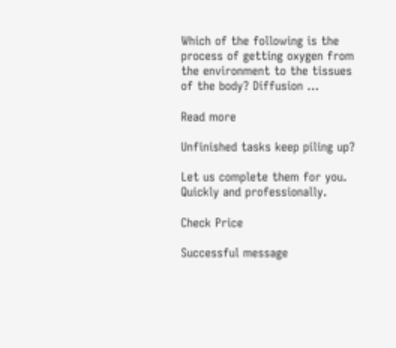Which of the following is the process of getting oxygen from the environment to the tissues of the body? Diffusion ...

Read more

Unfinished tasks keep piling up?

Let us complete them for you. Quickly and professionally.

Check Price

Successful message